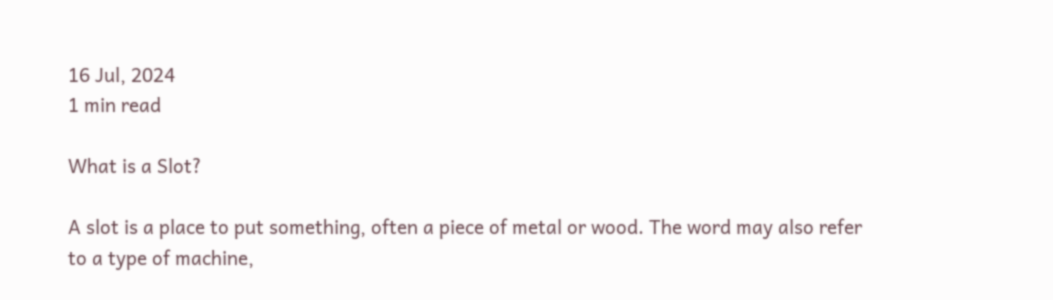16 Jul, 2024
1 min read

What is a Slot?

A slot is a place to put something, often a piece of metal or wood. The word may also refer to a type of machine,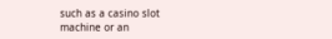such as a casino slot machine or an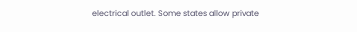electrical outlet. Some states allow private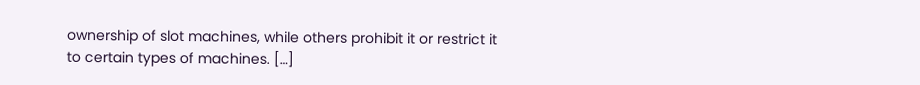ownership of slot machines, while others prohibit it or restrict it to certain types of machines. […]